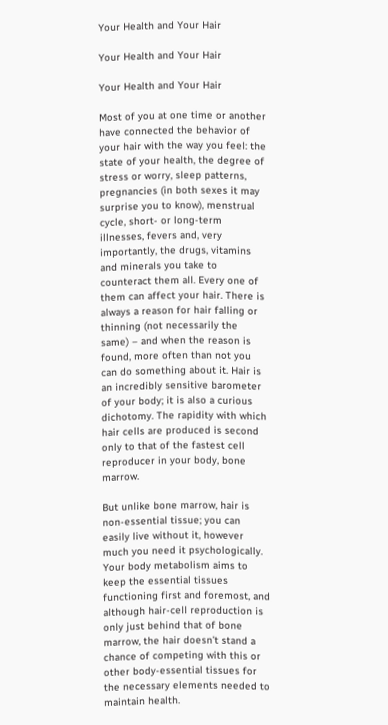Your Health and Your Hair

Your Health and Your Hair

Your Health and Your Hair

Most of you at one time or another have connected the behavior of your hair with the way you feel: the state of your health, the degree of stress or worry, sleep patterns, pregnancies (in both sexes it may surprise you to know), menstrual cycle, short- or long-term illnesses, fevers and, very importantly, the drugs, vitamins and minerals you take to counteract them all. Every one of them can affect your hair. There is always a reason for hair falling or thinning (not necessarily the same) – and when the reason is found, more often than not you can do something about it. Hair is an incredibly sensitive barometer of your body; it is also a curious dichotomy. The rapidity with which hair cells are produced is second only to that of the fastest cell reproducer in your body, bone marrow.

But unlike bone marrow, hair is non-essential tissue; you can easily live without it, however much you need it psychologically. Your body metabolism aims to keep the essential tissues functioning first and foremost, and although hair-cell reproduction is only just behind that of bone marrow, the hair doesn’t stand a chance of competing with this or other body-essential tissues for the necessary elements needed to maintain health.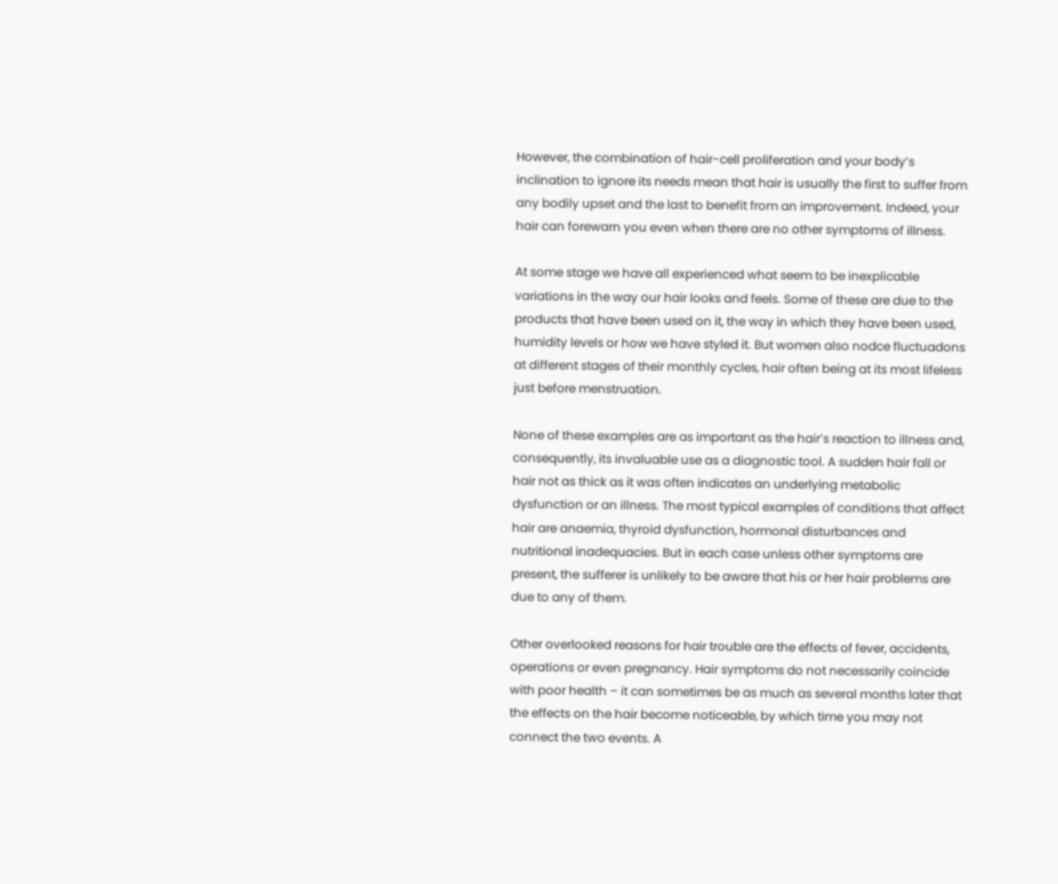However, the combination of hair-cell proliferation and your body’s inclination to ignore its needs mean that hair is usually the first to suffer from any bodily upset and the last to benefit from an improvement. Indeed, your hair can forewarn you even when there are no other symptoms of illness.

At some stage we have all experienced what seem to be inexplicable variations in the way our hair looks and feels. Some of these are due to the products that have been used on it, the way in which they have been used, humidity levels or how we have styled it. But women also nodce fluctuadons at different stages of their monthly cycles, hair often being at its most lifeless just before menstruation.

None of these examples are as important as the hair’s reaction to illness and, consequently, its invaluable use as a diagnostic tool. A sudden hair fall or hair not as thick as it was often indicates an underlying metabolic dysfunction or an illness. The most typical examples of conditions that affect hair are anaemia, thyroid dysfunction, hormonal disturbances and nutritional inadequacies. But in each case unless other symptoms are present, the sufferer is unlikely to be aware that his or her hair problems are due to any of them.

Other overlooked reasons for hair trouble are the effects of fever, accidents, operations or even pregnancy. Hair symptoms do not necessarily coincide with poor health – it can sometimes be as much as several months later that the effects on the hair become noticeable, by which time you may not connect the two events. A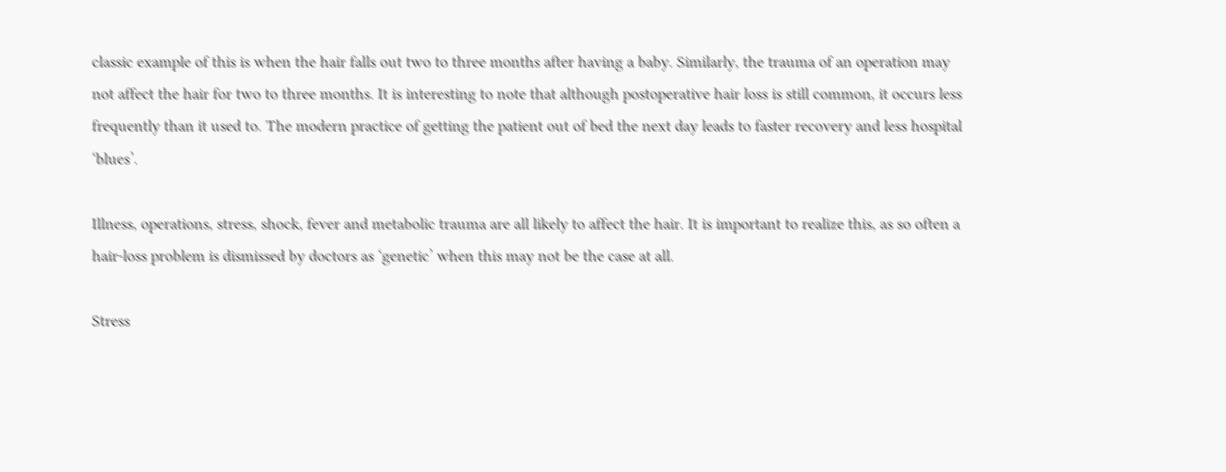classic example of this is when the hair falls out two to three months after having a baby. Similarly, the trauma of an operation may not affect the hair for two to three months. It is interesting to note that although postoperative hair loss is still common, it occurs less frequently than it used to. The modern practice of getting the patient out of bed the next day leads to faster recovery and less hospital ‘blues’.

Illness, operations, stress, shock, fever and metabolic trauma are all likely to affect the hair. It is important to realize this, as so often a hair-loss problem is dismissed by doctors as ‘genetic’ when this may not be the case at all.

Stress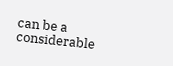can be a considerable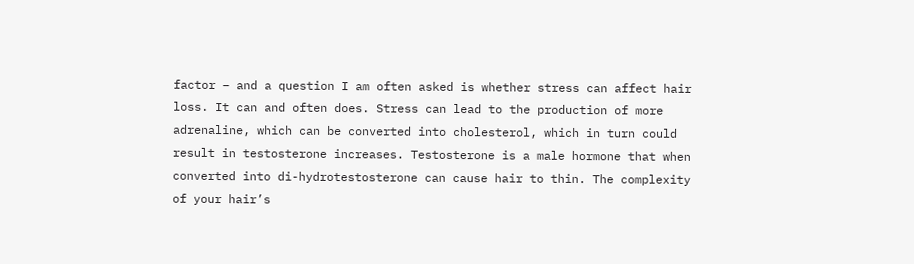factor – and a question I am often asked is whether stress can affect hair loss. It can and often does. Stress can lead to the production of more adrenaline, which can be converted into cholesterol, which in turn could result in testosterone increases. Testosterone is a male hormone that when converted into di-hydrotestosterone can cause hair to thin. The complexity of your hair’s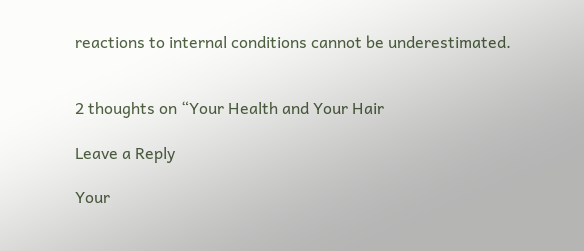reactions to internal conditions cannot be underestimated.


2 thoughts on “Your Health and Your Hair

Leave a Reply

Your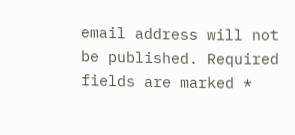email address will not be published. Required fields are marked *